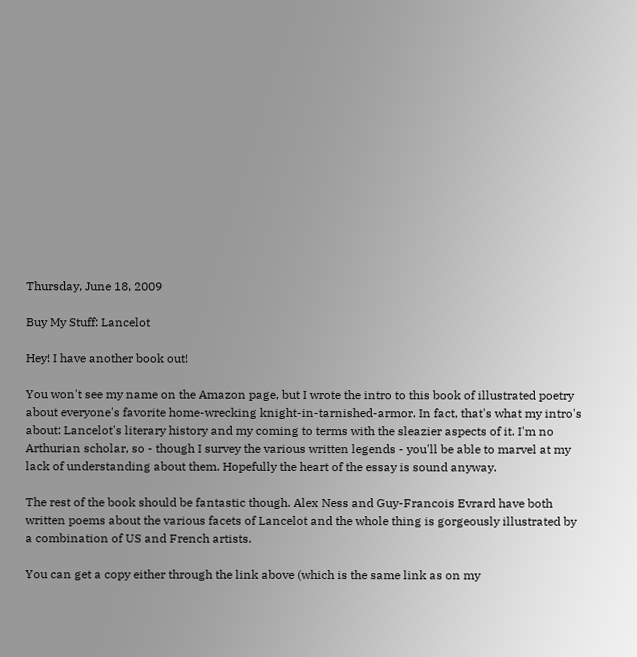Thursday, June 18, 2009

Buy My Stuff: Lancelot

Hey! I have another book out!

You won't see my name on the Amazon page, but I wrote the intro to this book of illustrated poetry about everyone's favorite home-wrecking knight-in-tarnished-armor. In fact, that's what my intro's about: Lancelot's literary history and my coming to terms with the sleazier aspects of it. I'm no Arthurian scholar, so - though I survey the various written legends - you'll be able to marvel at my lack of understanding about them. Hopefully the heart of the essay is sound anyway.

The rest of the book should be fantastic though. Alex Ness and Guy-Francois Evrard have both written poems about the various facets of Lancelot and the whole thing is gorgeously illustrated by a combination of US and French artists.

You can get a copy either through the link above (which is the same link as on my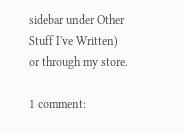sidebar under Other Stuff I've Written) or through my store.

1 comment: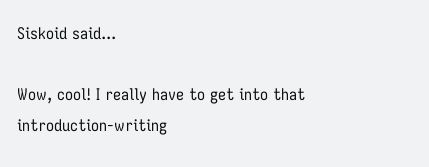Siskoid said...

Wow, cool! I really have to get into that introduction-writing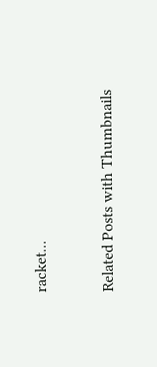racket...


Related Posts with Thumbnails